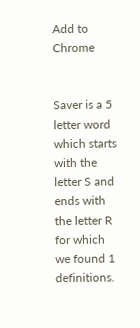Add to Chrome


Saver is a 5 letter word which starts with the letter S and ends with the letter R for which we found 1 definitions.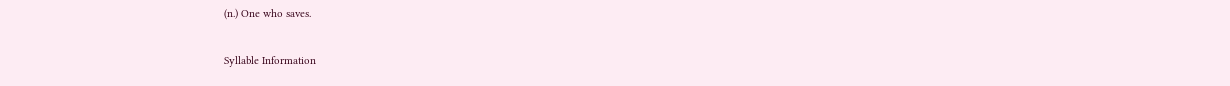(n.) One who saves.

Syllable Information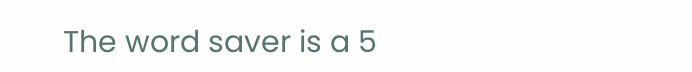The word saver is a 5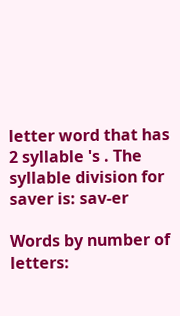letter word that has 2 syllable 's . The syllable division for saver is: sav-er

Words by number of letters: